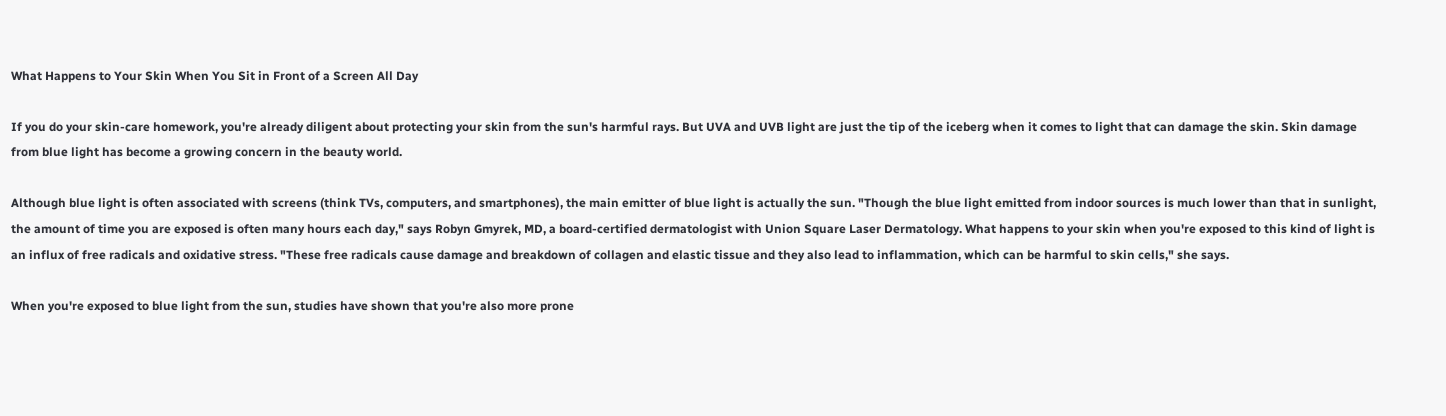What Happens to Your Skin When You Sit in Front of a Screen All Day

If you do your skin-care homework, you're already diligent about protecting your skin from the sun's harmful rays. But UVA and UVB light are just the tip of the iceberg when it comes to light that can damage the skin. Skin damage from blue light has become a growing concern in the beauty world.

Although blue light is often associated with screens (think TVs, computers, and smartphones), the main emitter of blue light is actually the sun. "Though the blue light emitted from indoor sources is much lower than that in sunlight, the amount of time you are exposed is often many hours each day," says Robyn Gmyrek, MD, a board-certified dermatologist with Union Square Laser Dermatology. What happens to your skin when you're exposed to this kind of light is an influx of free radicals and oxidative stress. "These free radicals cause damage and breakdown of collagen and elastic tissue and they also lead to inflammation, which can be harmful to skin cells," she says.

When you're exposed to blue light from the sun, studies have shown that you're also more prone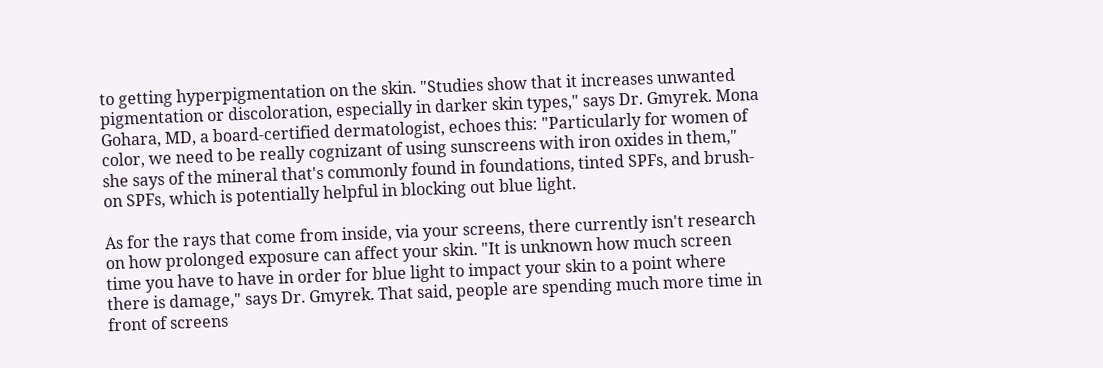to getting hyperpigmentation on the skin. "Studies show that it increases unwanted pigmentation or discoloration, especially in darker skin types," says Dr. Gmyrek. Mona Gohara, MD, a board-certified dermatologist, echoes this: "Particularly for women of color, we need to be really cognizant of using sunscreens with iron oxides in them," she says of the mineral that's commonly found in foundations, tinted SPFs, and brush-on SPFs, which is potentially helpful in blocking out blue light.

As for the rays that come from inside, via your screens, there currently isn't research on how prolonged exposure can affect your skin. "It is unknown how much screen time you have to have in order for blue light to impact your skin to a point where there is damage," says Dr. Gmyrek. That said, people are spending much more time in front of screens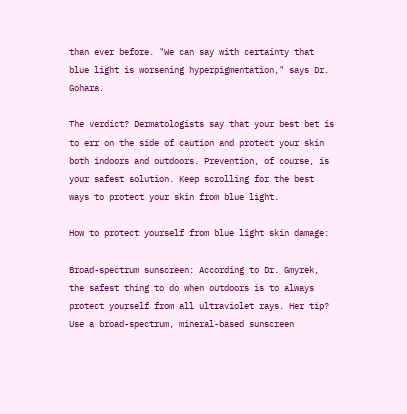than ever before. "We can say with certainty that blue light is worsening hyperpigmentation," says Dr. Gohara.

The verdict? Dermatologists say that your best bet is to err on the side of caution and protect your skin both indoors and outdoors. Prevention, of course, is your safest solution. Keep scrolling for the best ways to protect your skin from blue light.

How to protect yourself from blue light skin damage:

Broad-spectrum sunscreen: According to Dr. Gmyrek, the safest thing to do when outdoors is to always protect yourself from all ultraviolet rays. Her tip? Use a broad-spectrum, mineral-based sunscreen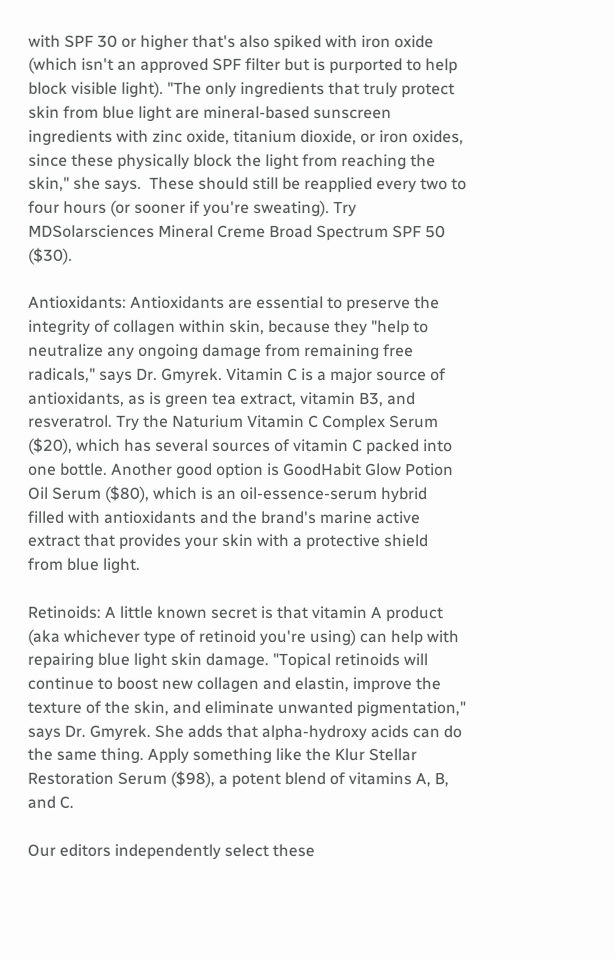with SPF 30 or higher that's also spiked with iron oxide (which isn't an approved SPF filter but is purported to help block visible light). "The only ingredients that truly protect skin from blue light are mineral-based sunscreen ingredients with zinc oxide, titanium dioxide, or iron oxides, since these physically block the light from reaching the skin," she says.  These should still be reapplied every two to four hours (or sooner if you're sweating). Try MDSolarsciences Mineral Creme Broad Spectrum SPF 50 ($30).

Antioxidants: Antioxidants are essential to preserve the integrity of collagen within skin, because they "help to neutralize any ongoing damage from remaining free radicals," says Dr. Gmyrek. Vitamin C is a major source of antioxidants, as is green tea extract, vitamin B3, and resveratrol. Try the Naturium Vitamin C Complex Serum ($20), which has several sources of vitamin C packed into one bottle. Another good option is GoodHabit Glow Potion Oil Serum ($80), which is an oil-essence-serum hybrid filled with antioxidants and the brand's marine active extract that provides your skin with a protective shield from blue light.

Retinoids: A little known secret is that vitamin A product (aka whichever type of retinoid you're using) can help with repairing blue light skin damage. "Topical retinoids will continue to boost new collagen and elastin, improve the texture of the skin, and eliminate unwanted pigmentation," says Dr. Gmyrek. She adds that alpha-hydroxy acids can do the same thing. Apply something like the Klur Stellar Restoration Serum ($98), a potent blend of vitamins A, B, and C.

Our editors independently select these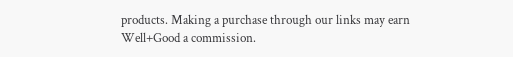products. Making a purchase through our links may earn Well+Good a commission.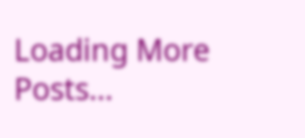Loading More Posts...